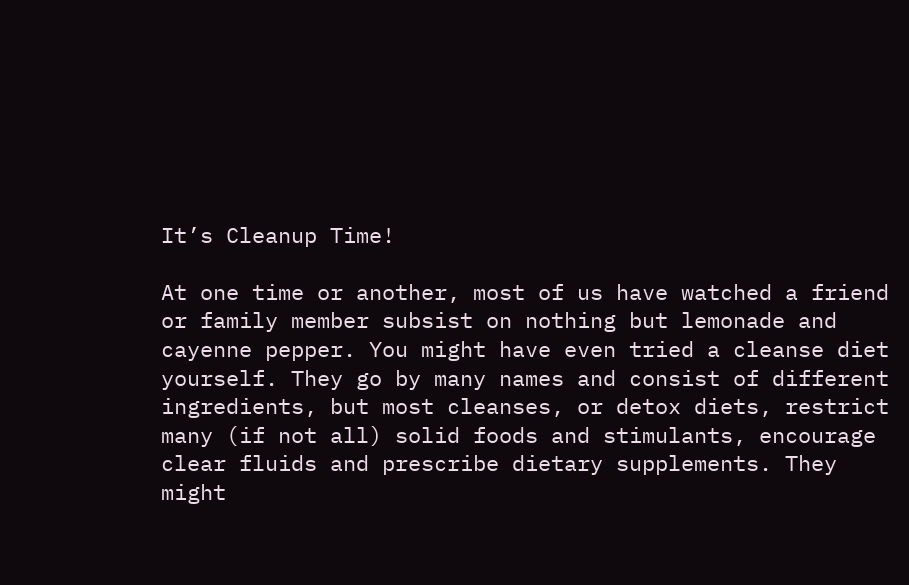It’s Cleanup Time!

At one time or another, most of us have watched a friend or family member subsist on nothing but lemonade and cayenne pepper. You might have even tried a cleanse diet yourself. They go by many names and consist of different ingredients, but most cleanses, or detox diets, restrict many (if not all) solid foods and stimulants, encourage clear fluids and prescribe dietary supplements. They might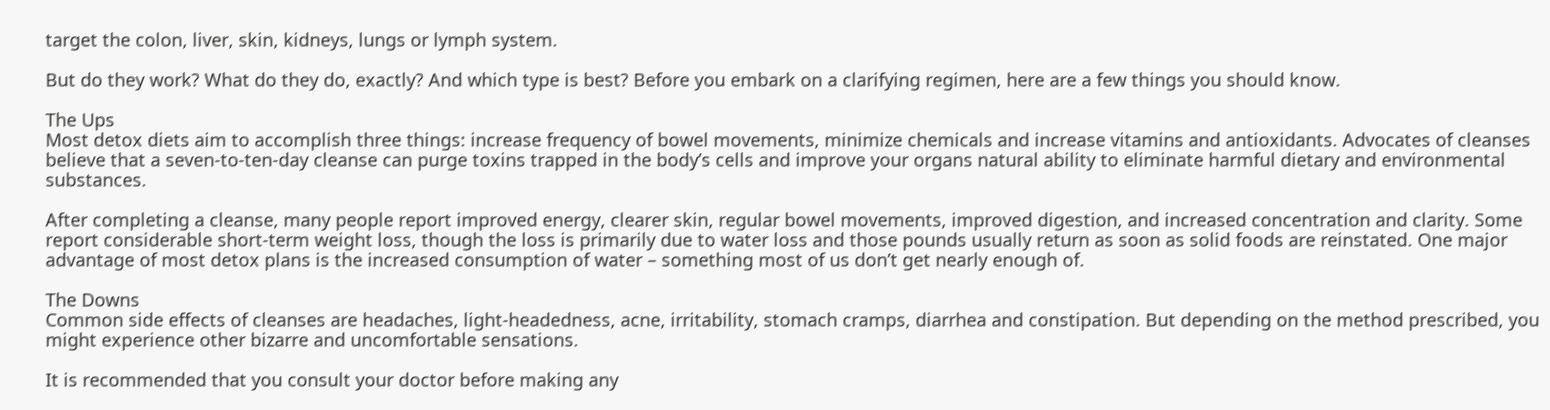target the colon, liver, skin, kidneys, lungs or lymph system.

But do they work? What do they do, exactly? And which type is best? Before you embark on a clarifying regimen, here are a few things you should know.

The Ups
Most detox diets aim to accomplish three things: increase frequency of bowel movements, minimize chemicals and increase vitamins and antioxidants. Advocates of cleanses believe that a seven-to-ten-day cleanse can purge toxins trapped in the body’s cells and improve your organs natural ability to eliminate harmful dietary and environmental substances.

After completing a cleanse, many people report improved energy, clearer skin, regular bowel movements, improved digestion, and increased concentration and clarity. Some report considerable short-term weight loss, though the loss is primarily due to water loss and those pounds usually return as soon as solid foods are reinstated. One major advantage of most detox plans is the increased consumption of water – something most of us don’t get nearly enough of.

The Downs
Common side effects of cleanses are headaches, light-headedness, acne, irritability, stomach cramps, diarrhea and constipation. But depending on the method prescribed, you might experience other bizarre and uncomfortable sensations.

It is recommended that you consult your doctor before making any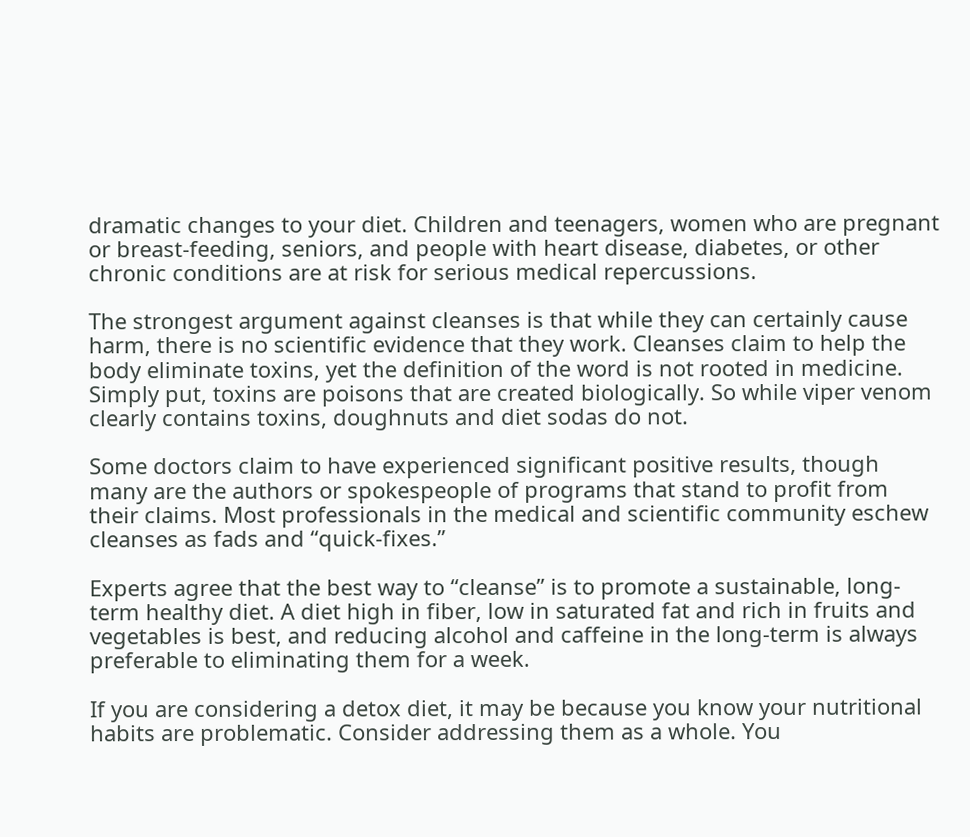dramatic changes to your diet. Children and teenagers, women who are pregnant or breast-feeding, seniors, and people with heart disease, diabetes, or other chronic conditions are at risk for serious medical repercussions.

The strongest argument against cleanses is that while they can certainly cause harm, there is no scientific evidence that they work. Cleanses claim to help the body eliminate toxins, yet the definition of the word is not rooted in medicine. Simply put, toxins are poisons that are created biologically. So while viper venom clearly contains toxins, doughnuts and diet sodas do not.

Some doctors claim to have experienced significant positive results, though many are the authors or spokespeople of programs that stand to profit from their claims. Most professionals in the medical and scientific community eschew cleanses as fads and “quick-fixes.”

Experts agree that the best way to “cleanse” is to promote a sustainable, long-term healthy diet. A diet high in fiber, low in saturated fat and rich in fruits and vegetables is best, and reducing alcohol and caffeine in the long-term is always preferable to eliminating them for a week.

If you are considering a detox diet, it may be because you know your nutritional habits are problematic. Consider addressing them as a whole. You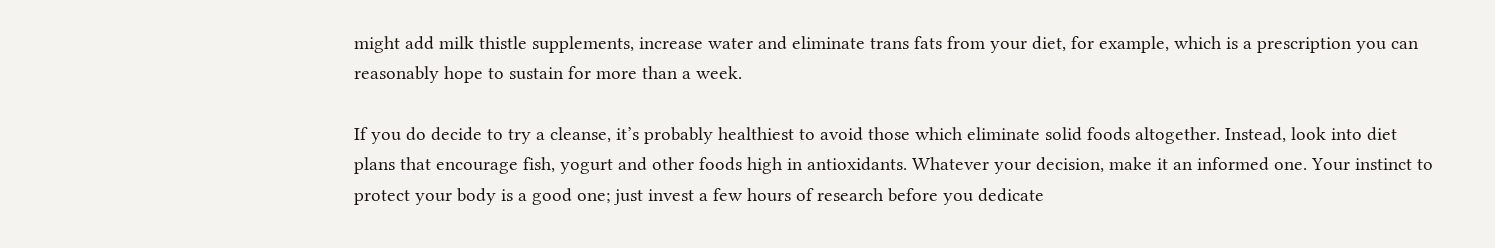might add milk thistle supplements, increase water and eliminate trans fats from your diet, for example, which is a prescription you can reasonably hope to sustain for more than a week.

If you do decide to try a cleanse, it’s probably healthiest to avoid those which eliminate solid foods altogether. Instead, look into diet plans that encourage fish, yogurt and other foods high in antioxidants. Whatever your decision, make it an informed one. Your instinct to protect your body is a good one; just invest a few hours of research before you dedicate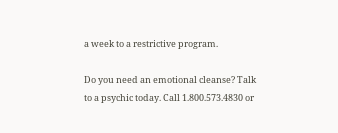a week to a restrictive program.

Do you need an emotional cleanse? Talk to a psychic today. Call 1.800.573.4830 or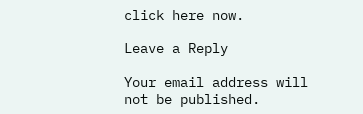click here now.

Leave a Reply

Your email address will not be published.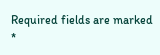Required fields are marked *